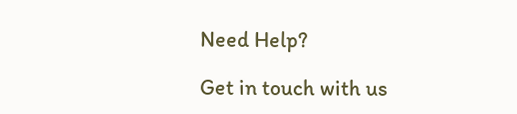Need Help?

Get in touch with us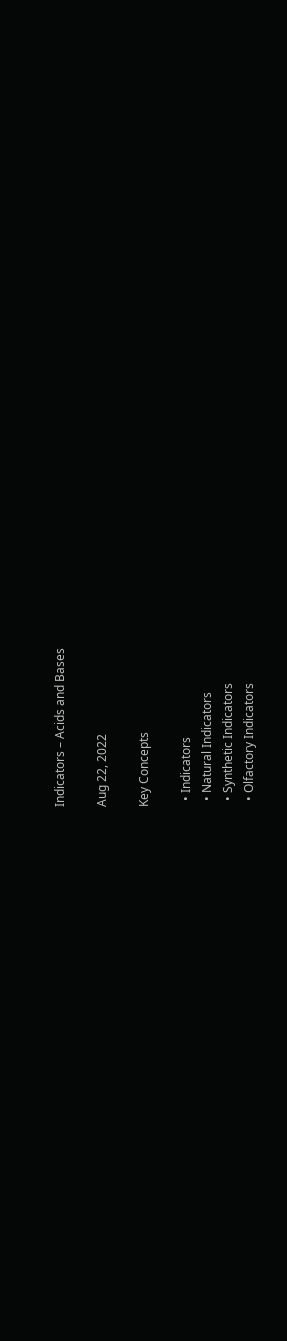Indicators – Acids and Bases

Aug 22, 2022

Key Concepts

  • Indicators
  • Natural Indicators
  • Synthetic Indicators
  • Olfactory Indicators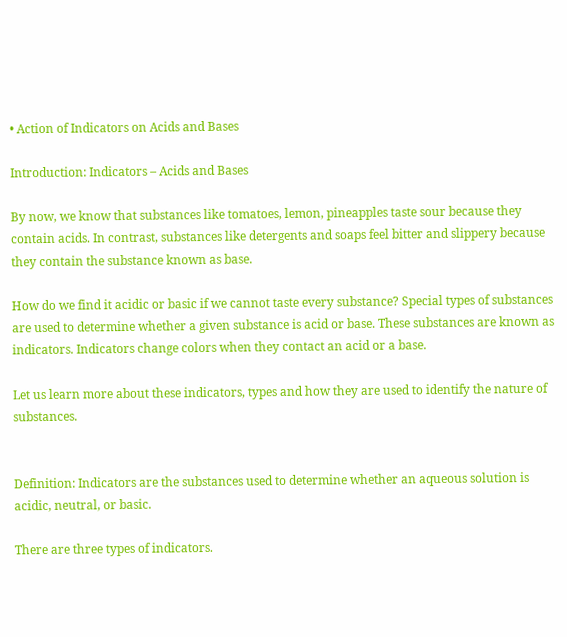• Action of Indicators on Acids and Bases

Introduction: Indicators – Acids and Bases

By now, we know that substances like tomatoes, lemon, pineapples taste sour because they contain acids. In contrast, substances like detergents and soaps feel bitter and slippery because they contain the substance known as base.

How do we find it acidic or basic if we cannot taste every substance? Special types of substances are used to determine whether a given substance is acid or base. These substances are known as indicators. Indicators change colors when they contact an acid or a base.

Let us learn more about these indicators, types and how they are used to identify the nature of substances.


Definition: Indicators are the substances used to determine whether an aqueous solution is acidic, neutral, or basic.

There are three types of indicators.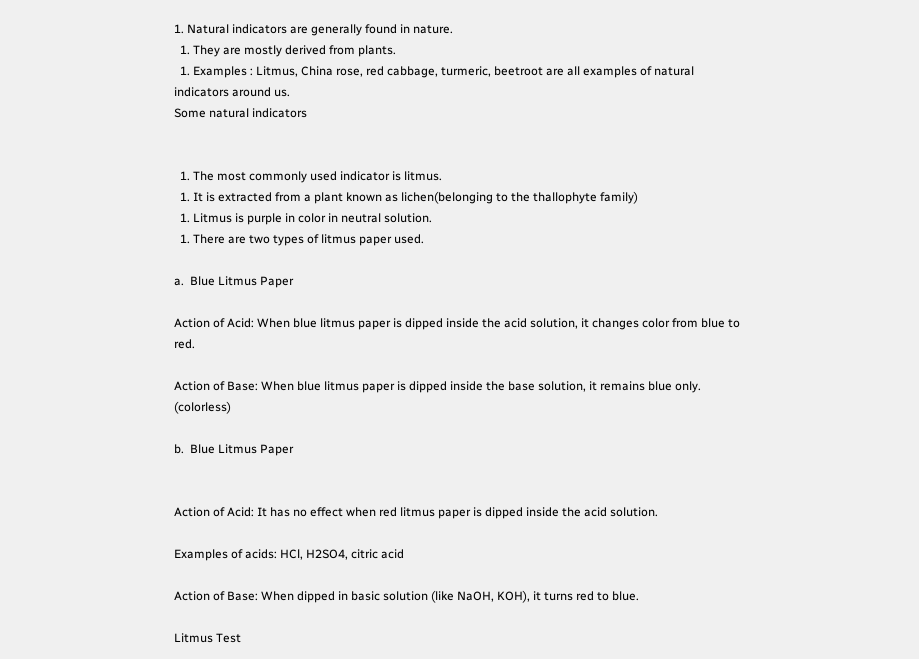1. Natural indicators are generally found in nature.
  1. They are mostly derived from plants.
  1. Examples : Litmus, China rose, red cabbage, turmeric, beetroot are all examples of natural indicators around us.
Some natural indicators


  1. The most commonly used indicator is litmus.
  1. It is extracted from a plant known as lichen(belonging to the thallophyte family)
  1. Litmus is purple in color in neutral solution.
  1. There are two types of litmus paper used.

a.  Blue Litmus Paper

Action of Acid: When blue litmus paper is dipped inside the acid solution, it changes color from blue to red.

Action of Base: When blue litmus paper is dipped inside the base solution, it remains blue only. (colorless)

b.  Blue Litmus Paper


Action of Acid: It has no effect when red litmus paper is dipped inside the acid solution.

Examples of acids: HCl, H2SO4, citric acid

Action of Base: When dipped in basic solution (like NaOH, KOH), it turns red to blue.

Litmus Test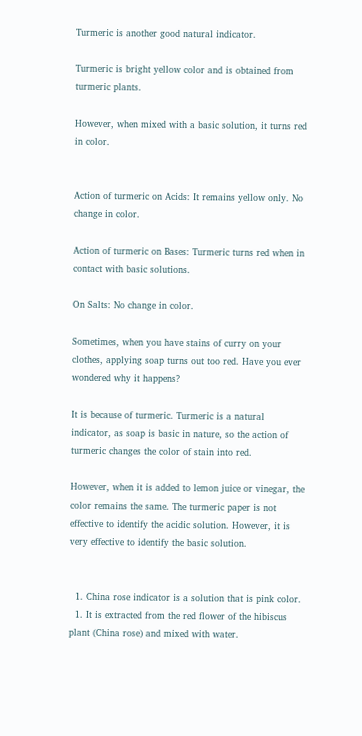Turmeric is another good natural indicator.

Turmeric is bright yellow color and is obtained from turmeric plants.

However, when mixed with a basic solution, it turns red in color.


Action of turmeric on Acids: It remains yellow only. No change in color.

Action of turmeric on Bases: Turmeric turns red when in contact with basic solutions.

On Salts: No change in color.

Sometimes, when you have stains of curry on your clothes, applying soap turns out too red. Have you ever wondered why it happens?

It is because of turmeric. Turmeric is a natural indicator, as soap is basic in nature, so the action of turmeric changes the color of stain into red.

However, when it is added to lemon juice or vinegar, the color remains the same. The turmeric paper is not effective to identify the acidic solution. However, it is very effective to identify the basic solution.


  1. China rose indicator is a solution that is pink color.
  1. It is extracted from the red flower of the hibiscus plant (China rose) and mixed with water.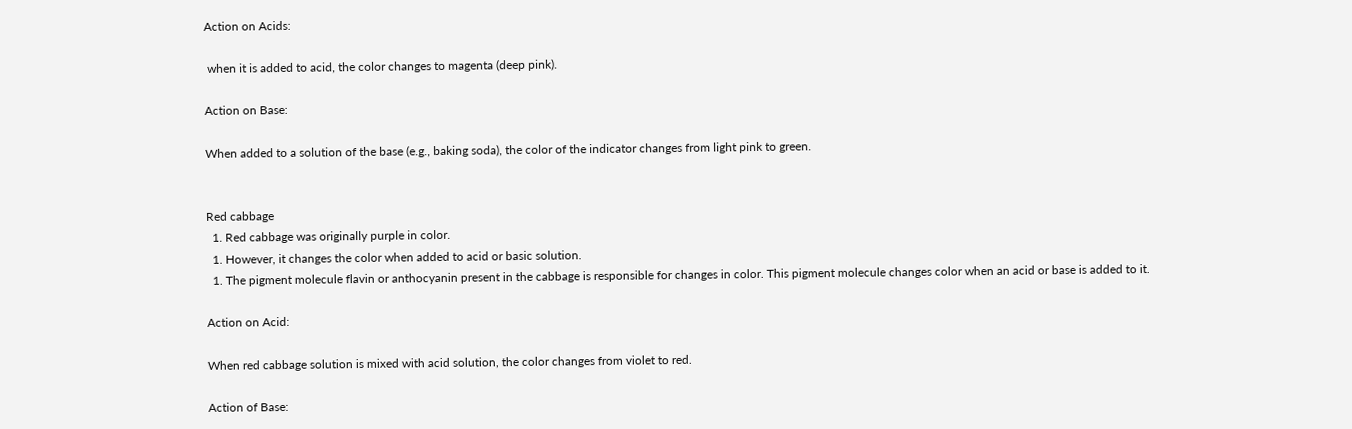Action on Acids:

 when it is added to acid, the color changes to magenta (deep pink).

Action on Base:

When added to a solution of the base (e.g., baking soda), the color of the indicator changes from light pink to green.


Red cabbage
  1. Red cabbage was originally purple in color.
  1. However, it changes the color when added to acid or basic solution.
  1. The pigment molecule flavin or anthocyanin present in the cabbage is responsible for changes in color. This pigment molecule changes color when an acid or base is added to it.

Action on Acid:

When red cabbage solution is mixed with acid solution, the color changes from violet to red.

Action of Base: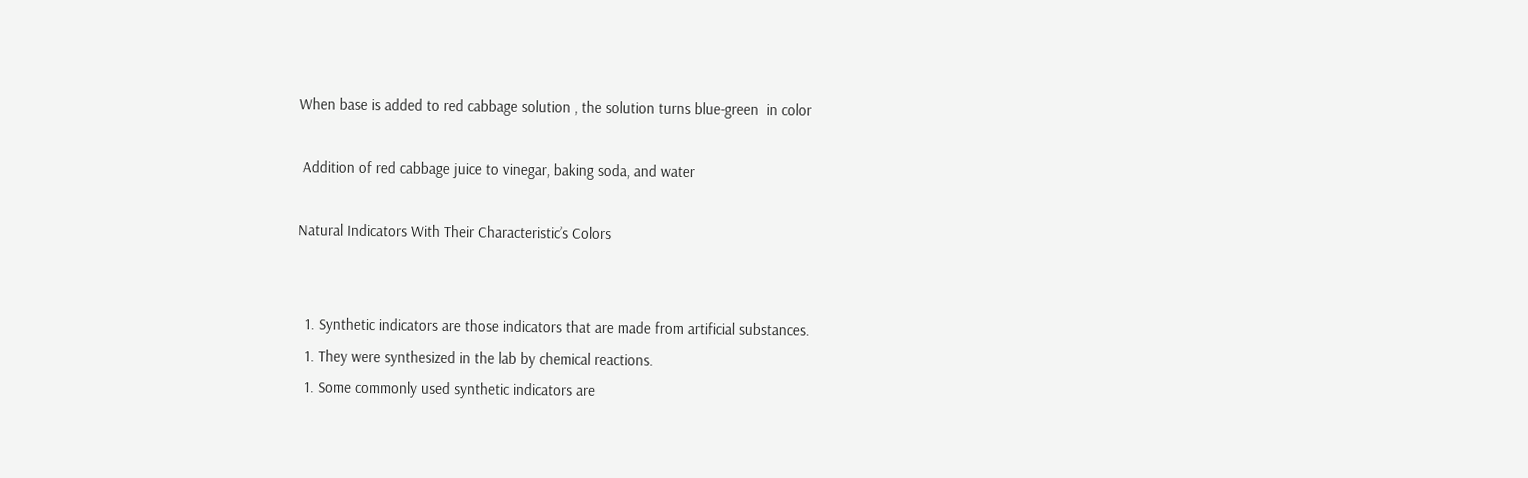When base is added to red cabbage solution , the solution turns blue-green  in color

 Addition of red cabbage juice to vinegar, baking soda, and water

Natural Indicators With Their Characteristic’s Colors


  1. Synthetic indicators are those indicators that are made from artificial substances.
  1. They were synthesized in the lab by chemical reactions.
  1. Some commonly used synthetic indicators are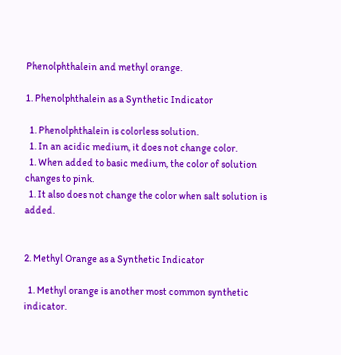Phenolphthalein and methyl orange.

1. Phenolphthalein as a Synthetic Indicator

  1. Phenolphthalein is colorless solution.
  1. In an acidic medium, it does not change color.
  1. When added to basic medium, the color of solution changes to pink.
  1. It also does not change the color when salt solution is added.


2. Methyl Orange as a Synthetic Indicator

  1. Methyl orange is another most common synthetic indicator.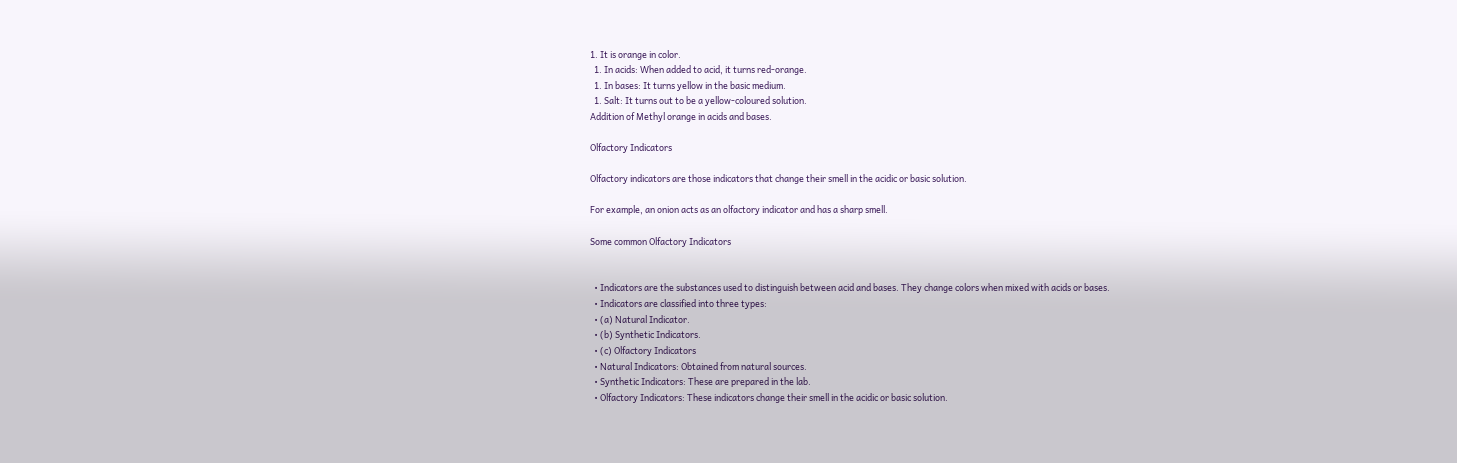1. It is orange in color.
  1. In acids: When added to acid, it turns red-orange.
  1. In bases: It turns yellow in the basic medium.
  1. Salt: It turns out to be a yellow-coloured solution.
Addition of Methyl orange in acids and bases.

Olfactory Indicators

Olfactory indicators are those indicators that change their smell in the acidic or basic solution.

For example, an onion acts as an olfactory indicator and has a sharp smell.

Some common Olfactory Indicators


  • Indicators are the substances used to distinguish between acid and bases. They change colors when mixed with acids or bases.
  • Indicators are classified into three types:
  • (a) Natural Indicator.
  • (b) Synthetic Indicators.
  • (c) Olfactory Indicators
  • Natural Indicators: Obtained from natural sources.
  • Synthetic Indicators: These are prepared in the lab.
  • Olfactory Indicators: These indicators change their smell in the acidic or basic solution.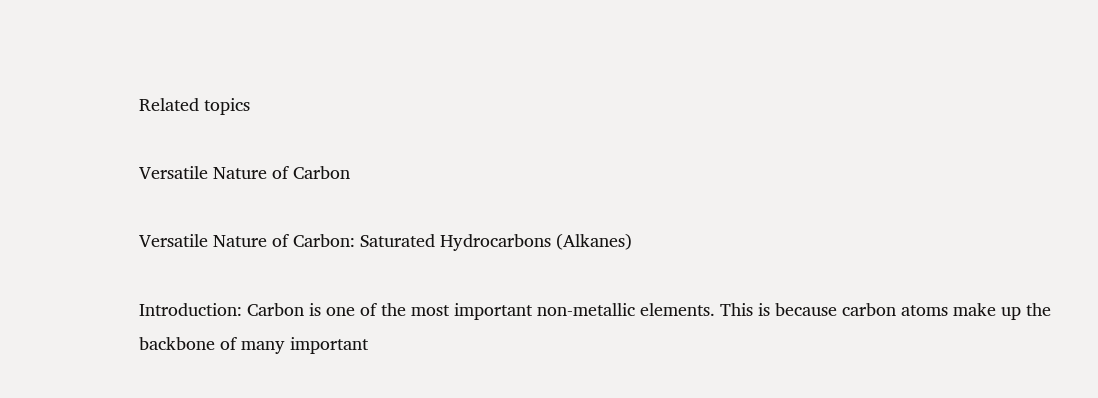Related topics

Versatile Nature of Carbon

Versatile Nature of Carbon: Saturated Hydrocarbons (Alkanes)

Introduction: Carbon is one of the most important non-metallic elements. This is because carbon atoms make up the backbone of many important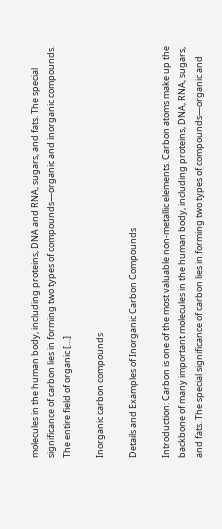molecules in the human body, including proteins, DNA and RNA, sugars, and fats. The special significance of carbon lies in forming two types of compounds—organic and inorganic compounds. The entire field of organic […]

Inorganic carbon compounds

Details and Examples of Inorganic Carbon Compounds

Introduction: Carbon is one of the most valuable non-metallic elements. Carbon atoms make up the backbone of many important molecules in the human body, including proteins, DNA, RNA, sugars, and fats. The special significance of carbon lies in forming two types of compounds—organic and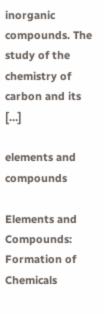inorganic compounds. The study of the chemistry of carbon and its […]

elements and compounds

Elements and Compounds: Formation of Chemicals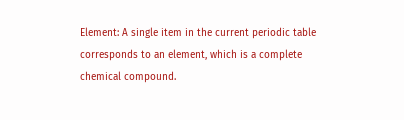Element: A single item in the current periodic table corresponds to an element, which is a complete chemical compound.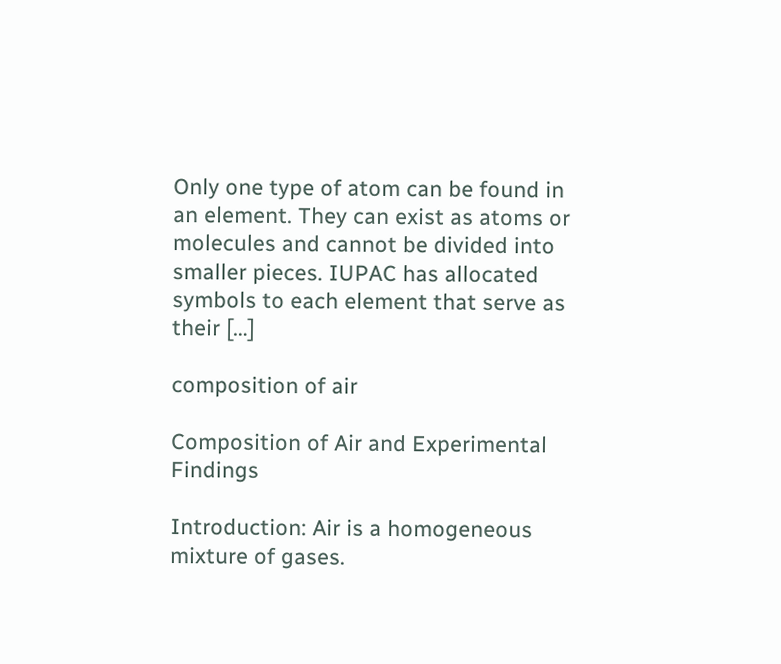Only one type of atom can be found in an element. They can exist as atoms or molecules and cannot be divided into smaller pieces. IUPAC has allocated symbols to each element that serve as their […]

composition of air

Composition of Air and Experimental Findings

Introduction: Air is a homogeneous mixture of gases.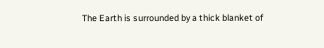The Earth is surrounded by a thick blanket of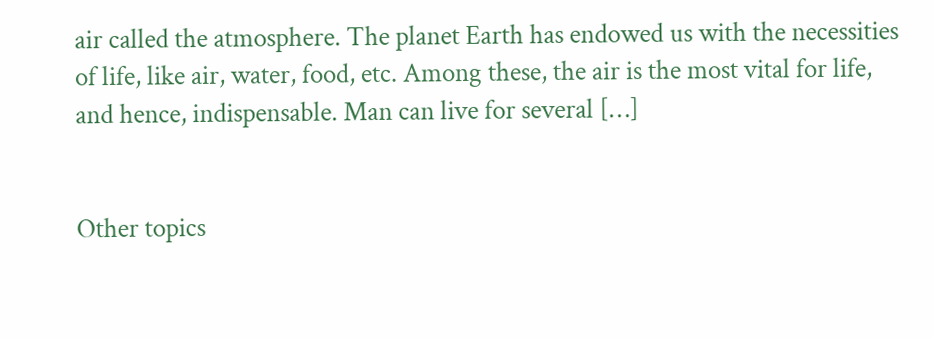air called the atmosphere. The planet Earth has endowed us with the necessities of life, like air, water, food, etc. Among these, the air is the most vital for life, and hence, indispensable. Man can live for several […]


Other topics